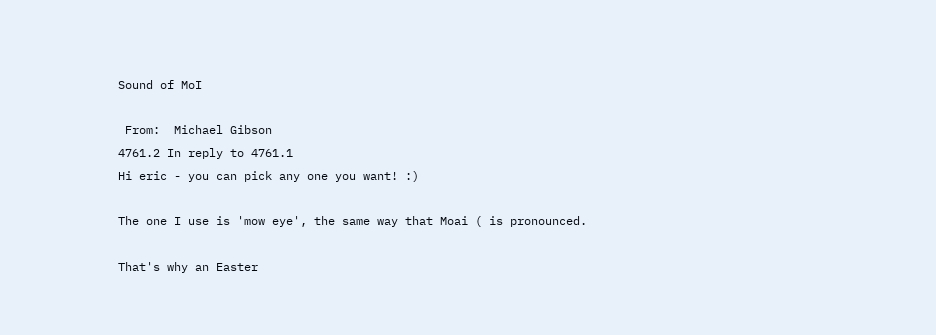Sound of MoI

 From:  Michael Gibson
4761.2 In reply to 4761.1
Hi eric - you can pick any one you want! :)

The one I use is 'mow eye', the same way that Moai ( is pronounced.

That's why an Easter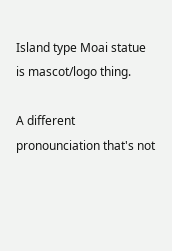Island type Moai statue is mascot/logo thing.

A different pronounciation that's not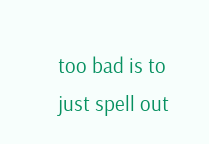too bad is to just spell out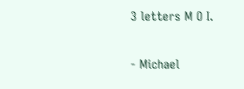3 letters M O I.

- Michael